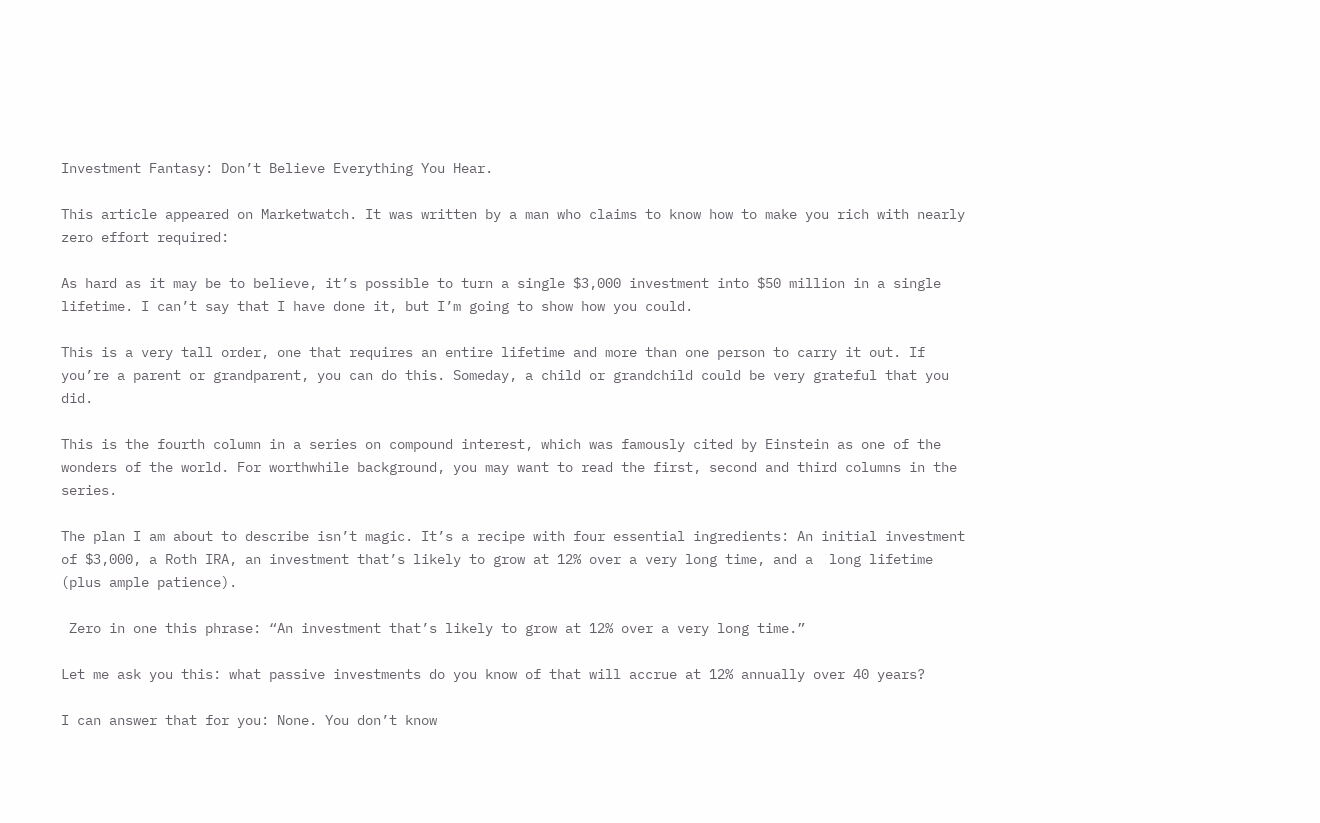Investment Fantasy: Don’t Believe Everything You Hear.

This article appeared on Marketwatch. It was written by a man who claims to know how to make you rich with nearly zero effort required:

As hard as it may be to believe, it’s possible to turn a single $3,000 investment into $50 million in a single lifetime. I can’t say that I have done it, but I’m going to show how you could.

This is a very tall order, one that requires an entire lifetime and more than one person to carry it out. If you’re a parent or grandparent, you can do this. Someday, a child or grandchild could be very grateful that you did.

This is the fourth column in a series on compound interest, which was famously cited by Einstein as one of the wonders of the world. For worthwhile background, you may want to read the first, second and third columns in the series.

The plan I am about to describe isn’t magic. It’s a recipe with four essential ingredients: An initial investment of $3,000, a Roth IRA, an investment that’s likely to grow at 12% over a very long time, and a  long lifetime (plus ample patience).

 Zero in one this phrase: “An investment that’s likely to grow at 12% over a very long time.”

Let me ask you this: what passive investments do you know of that will accrue at 12% annually over 40 years?

I can answer that for you: None. You don’t know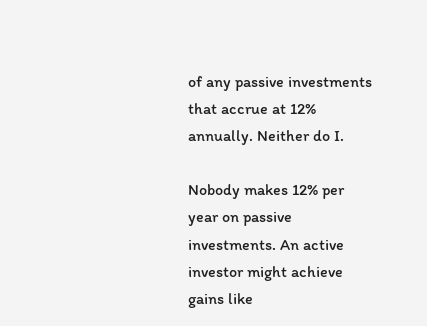of any passive investments that accrue at 12% annually. Neither do I.

Nobody makes 12% per year on passive investments. An active investor might achieve gains like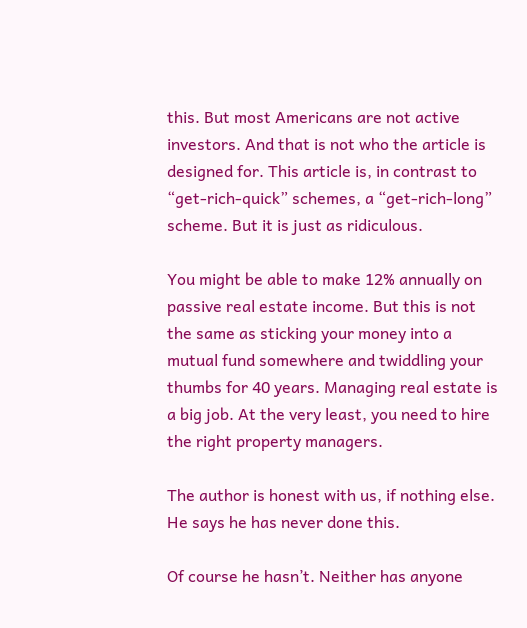this. But most Americans are not active investors. And that is not who the article is designed for. This article is, in contrast to “get-rich-quick” schemes, a “get-rich-long” scheme. But it is just as ridiculous.

You might be able to make 12% annually on passive real estate income. But this is not the same as sticking your money into a mutual fund somewhere and twiddling your thumbs for 40 years. Managing real estate is a big job. At the very least, you need to hire the right property managers.

The author is honest with us, if nothing else. He says he has never done this.

Of course he hasn’t. Neither has anyone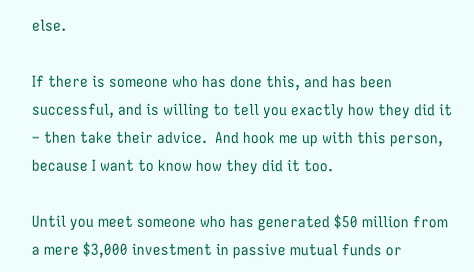else.

If there is someone who has done this, and has been successful, and is willing to tell you exactly how they did it – then take their advice.  And hook me up with this person, because I want to know how they did it too.

Until you meet someone who has generated $50 million from a mere $3,000 investment in passive mutual funds or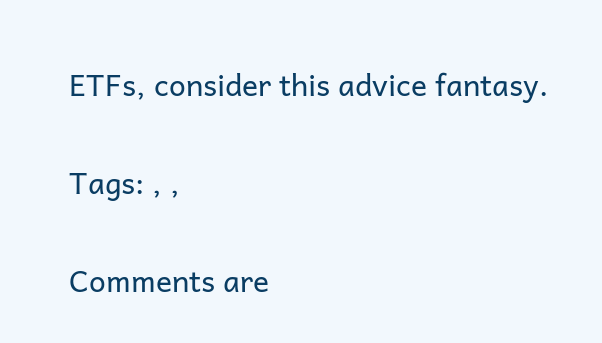ETFs, consider this advice fantasy.

Tags: , ,

Comments are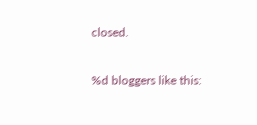closed.

%d bloggers like this: